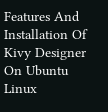Features And Installation Of Kivy Designer On Ubuntu Linux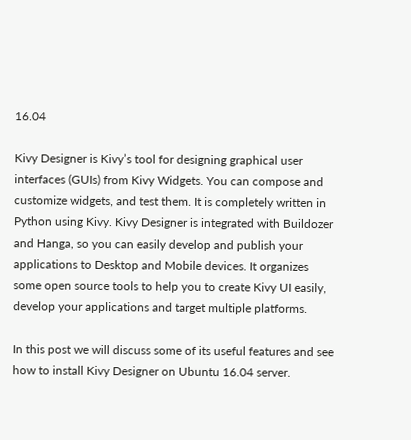16.04

Kivy Designer is Kivy’s tool for designing graphical user interfaces (GUIs) from Kivy Widgets. You can compose and customize widgets, and test them. It is completely written in Python using Kivy. Kivy Designer is integrated with Buildozer and Hanga, so you can easily develop and publish your applications to Desktop and Mobile devices. It organizes some open source tools to help you to create Kivy UI easily, develop your applications and target multiple platforms.

In this post we will discuss some of its useful features and see how to install Kivy Designer on Ubuntu 16.04 server.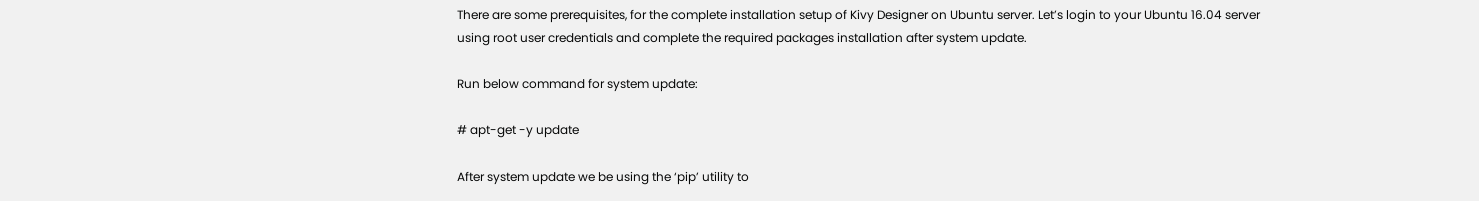There are some prerequisites, for the complete installation setup of Kivy Designer on Ubuntu server. Let’s login to your Ubuntu 16.04 server using root user credentials and complete the required packages installation after system update.

Run below command for system update:

# apt-get -y update

After system update we be using the ‘pip’ utility to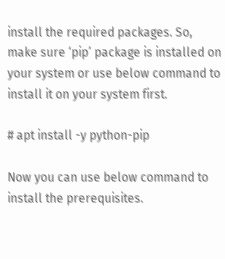install the required packages. So, make sure ‘pip’ package is installed on your system or use below command to install it on your system first.

# apt install -y python-pip

Now you can use below command to install the prerequisites.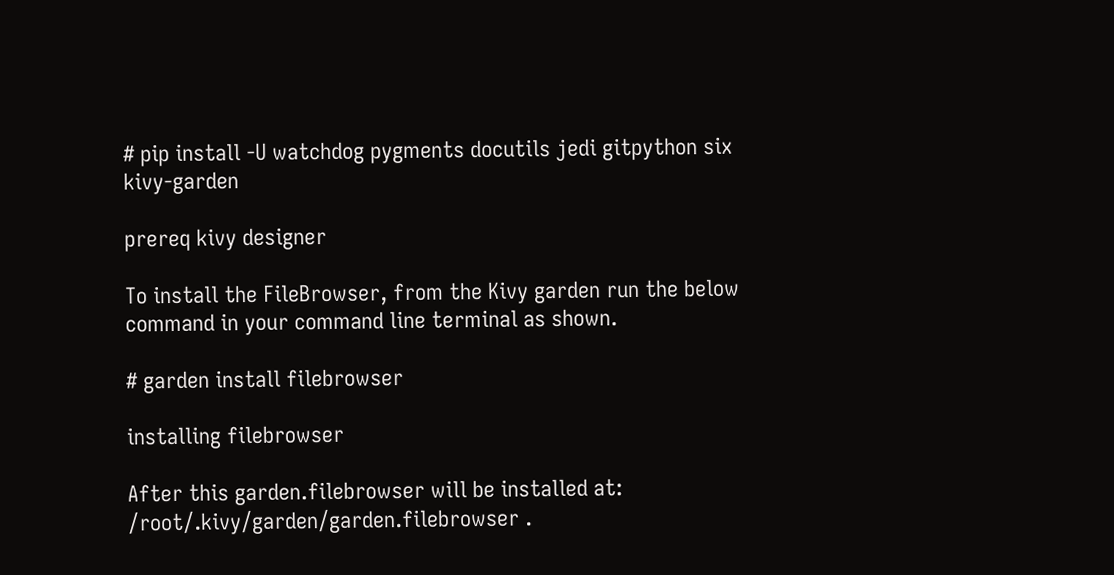# pip install -U watchdog pygments docutils jedi gitpython six kivy-garden

prereq kivy designer

To install the FileBrowser, from the Kivy garden run the below command in your command line terminal as shown.

# garden install filebrowser

installing filebrowser

After this garden.filebrowser will be installed at: /root/.kivy/garden/garden.filebrowser .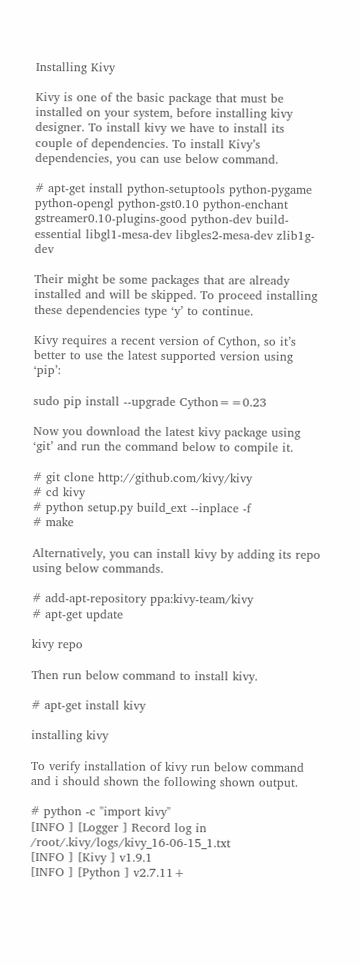Installing Kivy

Kivy is one of the basic package that must be installed on your system, before installing kivy designer. To install kivy we have to install its couple of dependencies. To install Kivy’s dependencies, you can use below command.

# apt-get install python-setuptools python-pygame python-opengl python-gst0.10 python-enchant gstreamer0.10-plugins-good python-dev build-essential libgl1-mesa-dev libgles2-mesa-dev zlib1g-dev

Their might be some packages that are already installed and will be skipped. To proceed installing these dependencies type ‘y’ to continue.

Kivy requires a recent version of Cython, so it’s better to use the latest supported version using ‘pip’:

sudo pip install --upgrade Cython==0.23

Now you download the latest kivy package using ‘git’ and run the command below to compile it.

# git clone http://github.com/kivy/kivy
# cd kivy
# python setup.py build_ext --inplace -f
# make

Alternatively, you can install kivy by adding its repo using below commands.

# add-apt-repository ppa:kivy-team/kivy
# apt-get update

kivy repo

Then run below command to install kivy.

# apt-get install kivy

installing kivy

To verify installation of kivy run below command and i should shown the following shown output.

# python -c "import kivy"
[INFO ] [Logger ] Record log in /root/.kivy/logs/kivy_16-06-15_1.txt
[INFO ] [Kivy ] v1.9.1
[INFO ] [Python ] v2.7.11+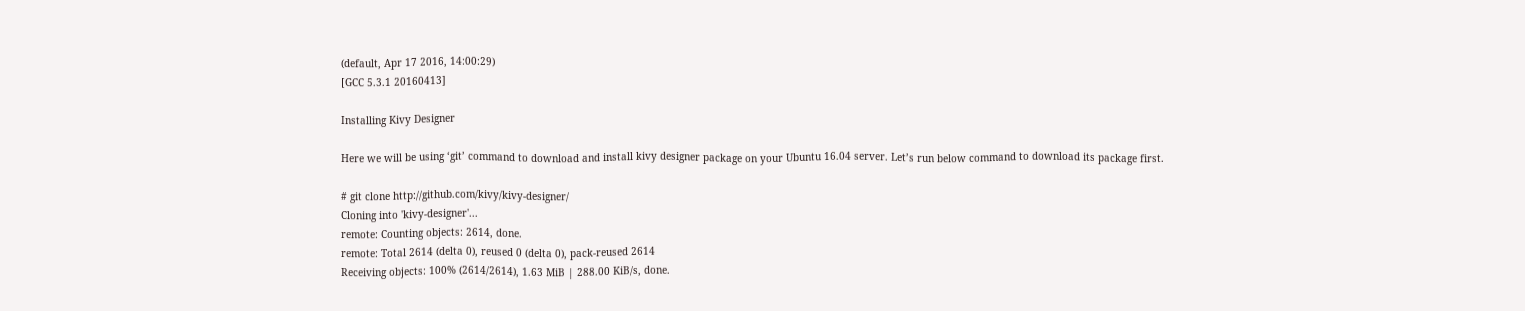(default, Apr 17 2016, 14:00:29)
[GCC 5.3.1 20160413]

Installing Kivy Designer

Here we will be using ‘git’ command to download and install kivy designer package on your Ubuntu 16.04 server. Let’s run below command to download its package first.

# git clone http://github.com/kivy/kivy-designer/
Cloning into 'kivy-designer'...
remote: Counting objects: 2614, done.
remote: Total 2614 (delta 0), reused 0 (delta 0), pack-reused 2614
Receiving objects: 100% (2614/2614), 1.63 MiB | 288.00 KiB/s, done.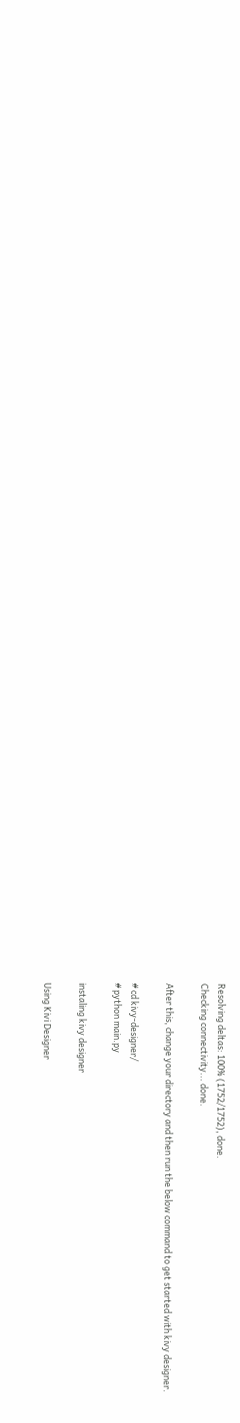Resolving deltas: 100% (1752/1752), done.
Checking connectivity... done.

After this, change your directory and then run the below command to get started with kivy designer.

# cd kivy-designer/
# python main.py

instaling kivy designer

Using Kivi Designer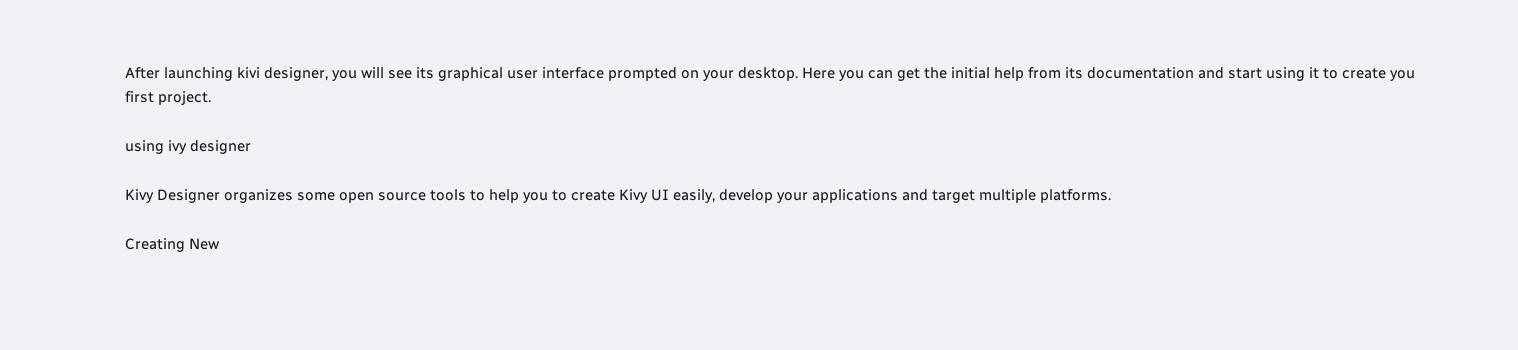After launching kivi designer, you will see its graphical user interface prompted on your desktop. Here you can get the initial help from its documentation and start using it to create you first project.

using ivy designer

Kivy Designer organizes some open source tools to help you to create Kivy UI easily, develop your applications and target multiple platforms.

Creating New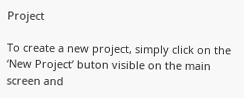Project

To create a new project, simply click on the ‘New Project’ buton visible on the main screen and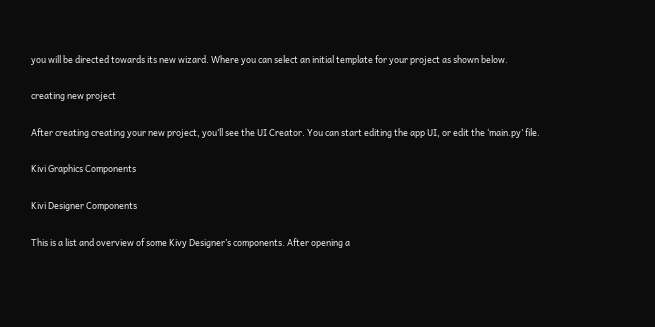you will be directed towards its new wizard. Where you can select an initial template for your project as shown below.

creating new project

After creating creating your new project, you’ll see the UI Creator. You can start editing the app UI, or edit the ‘main.py’ file.

Kivi Graphics Components

Kivi Designer Components

This is a list and overview of some Kivy Designer’s components. After opening a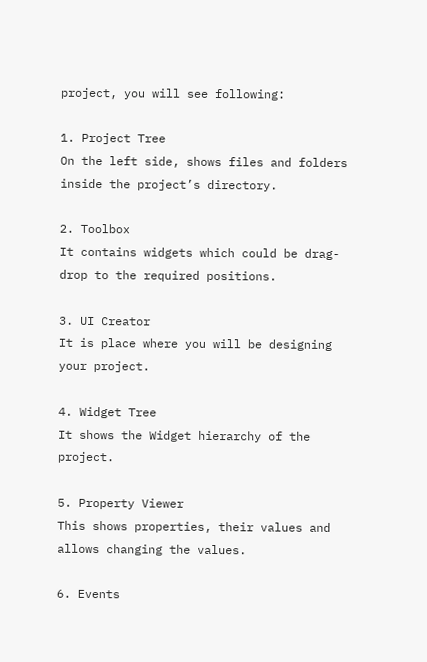project, you will see following:

1. Project Tree
On the left side, shows files and folders inside the project’s directory.

2. Toolbox
It contains widgets which could be drag-drop to the required positions.

3. UI Creator
It is place where you will be designing your project.

4. Widget Tree
It shows the Widget hierarchy of the project.

5. Property Viewer
This shows properties, their values and allows changing the values.

6. Events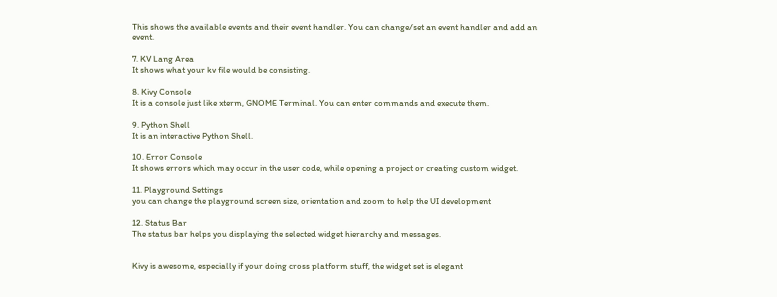This shows the available events and their event handler. You can change/set an event handler and add an event.

7. KV Lang Area
It shows what your kv file would be consisting.

8. Kivy Console
It is a console just like xterm, GNOME Terminal. You can enter commands and execute them.

9. Python Shell
It is an interactive Python Shell.

10. Error Console
It shows errors which may occur in the user code, while opening a project or creating custom widget.

11. Playground Settings
you can change the playground screen size, orientation and zoom to help the UI development

12. Status Bar
The status bar helps you displaying the selected widget hierarchy and messages.


Kivy is awesome, especially if your doing cross platform stuff, the widget set is elegant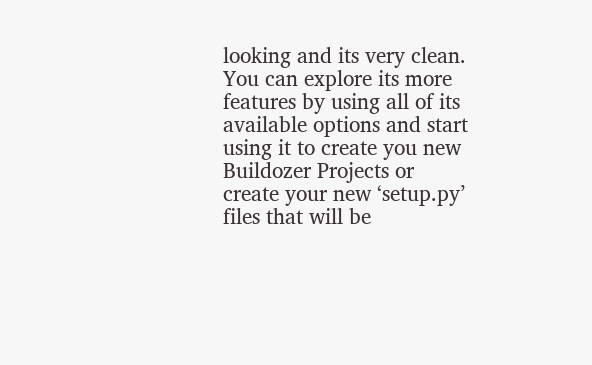looking and its very clean. You can explore its more features by using all of its available options and start using it to create you new Buildozer Projects or create your new ‘setup.py’ files that will be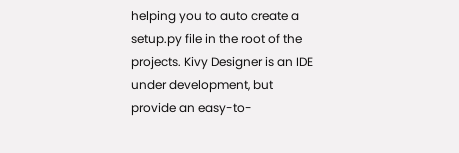helping you to auto create a setup.py file in the root of the projects. Kivy Designer is an IDE under development, but provide an easy-to-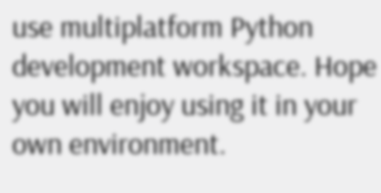use multiplatform Python development workspace. Hope you will enjoy using it in your own environment.